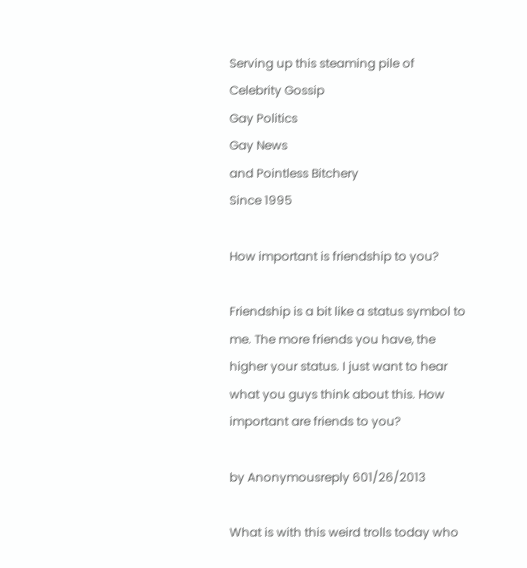Serving up this steaming pile of
Celebrity Gossip
Gay Politics
Gay News
and Pointless Bitchery
Since 1995

How important is friendship to you?

Friendship is a bit like a status symbol to me. The more friends you have, the higher your status. I just want to hear what you guys think about this. How important are friends to you?

by Anonymousreply 601/26/2013

What is with this weird trolls today who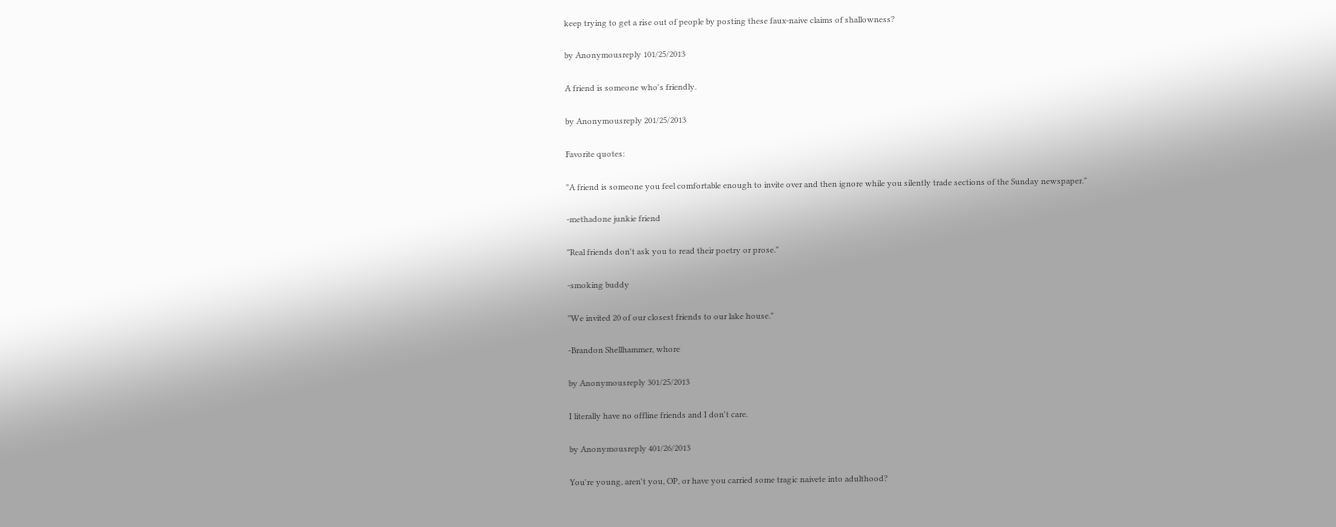keep trying to get a rise out of people by posting these faux-naive claims of shallowness?

by Anonymousreply 101/25/2013

A friend is someone who's friendly.

by Anonymousreply 201/25/2013

Favorite quotes:

"A friend is someone you feel comfortable enough to invite over and then ignore while you silently trade sections of the Sunday newspaper."

-methadone junkie friend

"Real friends don't ask you to read their poetry or prose."

-smoking buddy

"We invited 20 of our closest friends to our lake house."

-Brandon Shellhammer, whore

by Anonymousreply 301/25/2013

I literally have no offline friends and I don't care.

by Anonymousreply 401/26/2013

You're young, aren't you, OP, or have you carried some tragic naivete into adulthood?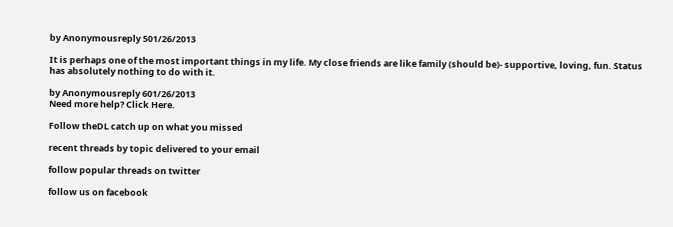by Anonymousreply 501/26/2013

It is perhaps one of the most important things in my life. My close friends are like family (should be)- supportive, loving, fun. Status has absolutely nothing to do with it.

by Anonymousreply 601/26/2013
Need more help? Click Here.

Follow theDL catch up on what you missed

recent threads by topic delivered to your email

follow popular threads on twitter

follow us on facebook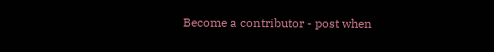Become a contributor - post when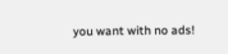you want with no ads!